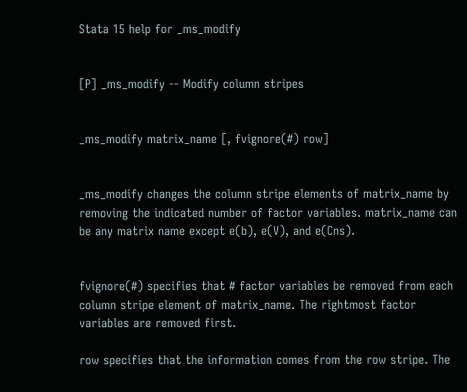Stata 15 help for _ms_modify


[P] _ms_modify -- Modify column stripes


_ms_modify matrix_name [, fvignore(#) row]


_ms_modify changes the column stripe elements of matrix_name by removing the indicated number of factor variables. matrix_name can be any matrix name except e(b), e(V), and e(Cns).


fvignore(#) specifies that # factor variables be removed from each column stripe element of matrix_name. The rightmost factor variables are removed first.

row specifies that the information comes from the row stripe. The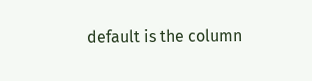default is the column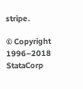stripe.

© Copyright 1996–2018 StataCorp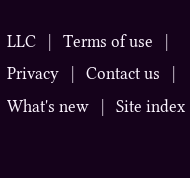LLC   |   Terms of use   |   Privacy   |   Contact us   |   What's new   |   Site index